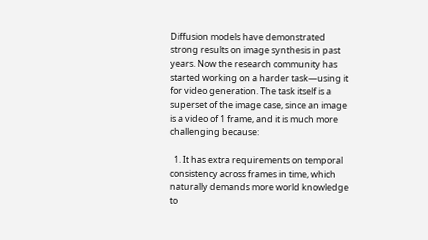Diffusion models have demonstrated strong results on image synthesis in past years. Now the research community has started working on a harder task—using it for video generation. The task itself is a superset of the image case, since an image is a video of 1 frame, and it is much more challenging because:

  1. It has extra requirements on temporal consistency across frames in time, which naturally demands more world knowledge to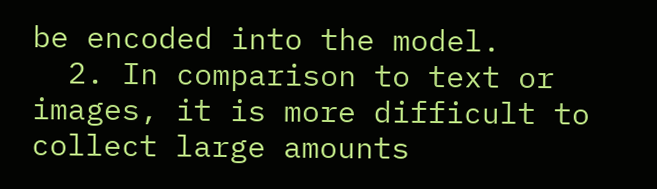be encoded into the model.
  2. In comparison to text or images, it is more difficult to collect large amounts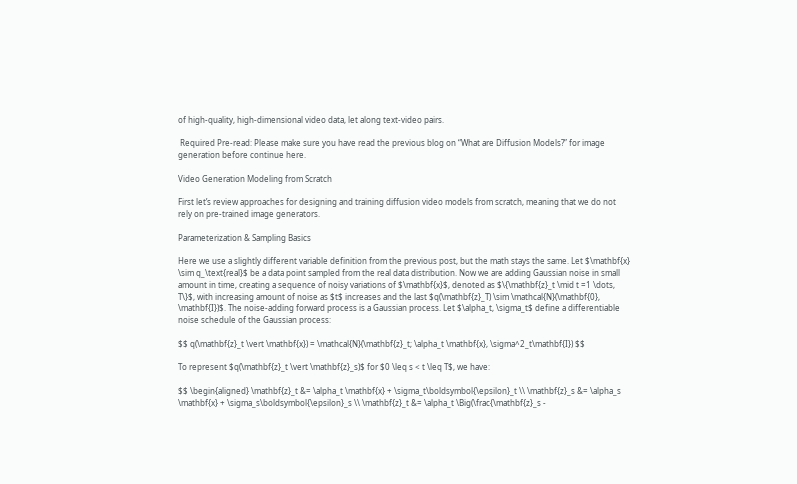of high-quality, high-dimensional video data, let along text-video pairs.

 Required Pre-read: Please make sure you have read the previous blog on “What are Diffusion Models?” for image generation before continue here.

Video Generation Modeling from Scratch

First let’s review approaches for designing and training diffusion video models from scratch, meaning that we do not rely on pre-trained image generators.

Parameterization & Sampling Basics

Here we use a slightly different variable definition from the previous post, but the math stays the same. Let $\mathbf{x} \sim q_\text{real}$ be a data point sampled from the real data distribution. Now we are adding Gaussian noise in small amount in time, creating a sequence of noisy variations of $\mathbf{x}$, denoted as $\{\mathbf{z}_t \mid t =1 \dots, T\}$, with increasing amount of noise as $t$ increases and the last $q(\mathbf{z}_T) \sim \mathcal{N}(\mathbf{0}, \mathbf{I})$. The noise-adding forward process is a Gaussian process. Let $\alpha_t, \sigma_t$ define a differentiable noise schedule of the Gaussian process:

$$ q(\mathbf{z}_t \vert \mathbf{x}) = \mathcal{N}(\mathbf{z}_t; \alpha_t \mathbf{x}, \sigma^2_t\mathbf{I}) $$

To represent $q(\mathbf{z}_t \vert \mathbf{z}_s)$ for $0 \leq s < t \leq T$, we have:

$$ \begin{aligned} \mathbf{z}_t &= \alpha_t \mathbf{x} + \sigma_t\boldsymbol{\epsilon}_t \\ \mathbf{z}_s &= \alpha_s \mathbf{x} + \sigma_s\boldsymbol{\epsilon}_s \\ \mathbf{z}_t &= \alpha_t \Big(\frac{\mathbf{z}_s -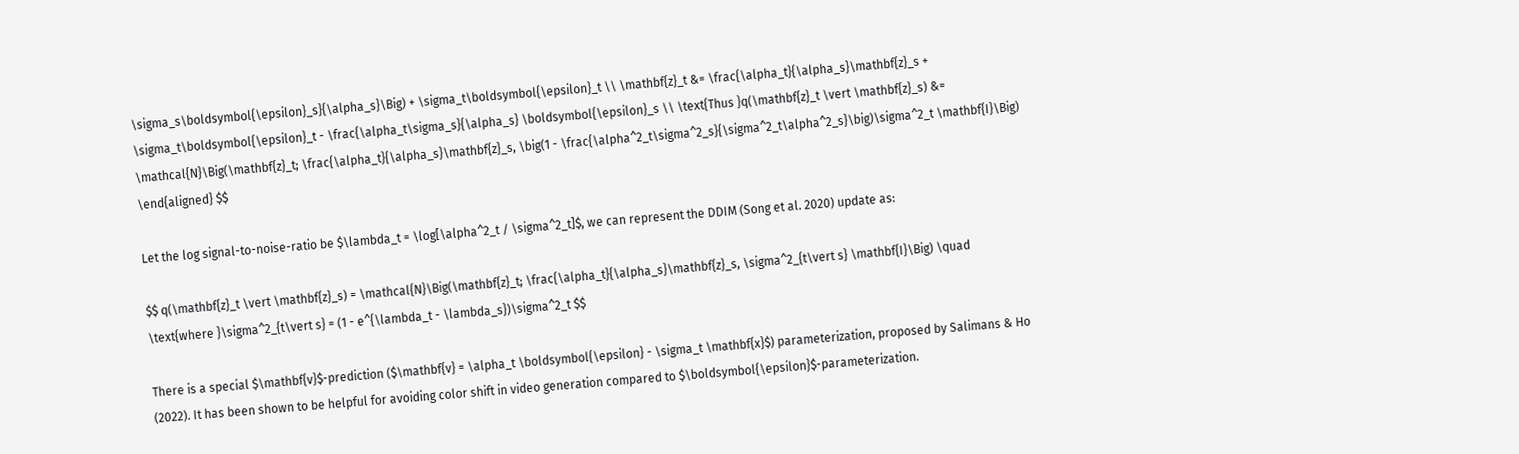\sigma_s\boldsymbol{\epsilon}_s}{\alpha_s}\Big) + \sigma_t\boldsymbol{\epsilon}_t \\ \mathbf{z}_t &= \frac{\alpha_t}{\alpha_s}\mathbf{z}_s + \sigma_t\boldsymbol{\epsilon}_t - \frac{\alpha_t\sigma_s}{\alpha_s} \boldsymbol{\epsilon}_s \\ \text{Thus }q(\mathbf{z}_t \vert \mathbf{z}_s) &= \mathcal{N}\Big(\mathbf{z}_t; \frac{\alpha_t}{\alpha_s}\mathbf{z}_s, \big(1 - \frac{\alpha^2_t\sigma^2_s}{\sigma^2_t\alpha^2_s}\big)\sigma^2_t \mathbf{I}\Big) \end{aligned} $$

Let the log signal-to-noise-ratio be $\lambda_t = \log[\alpha^2_t / \sigma^2_t]$, we can represent the DDIM (Song et al. 2020) update as:

$$ q(\mathbf{z}_t \vert \mathbf{z}_s) = \mathcal{N}\Big(\mathbf{z}_t; \frac{\alpha_t}{\alpha_s}\mathbf{z}_s, \sigma^2_{t\vert s} \mathbf{I}\Big) \quad \text{where }\sigma^2_{t\vert s} = (1 - e^{\lambda_t - \lambda_s})\sigma^2_t $$

There is a special $\mathbf{v}$-prediction ($\mathbf{v} = \alpha_t \boldsymbol{\epsilon} - \sigma_t \mathbf{x}$) parameterization, proposed by Salimans & Ho (2022). It has been shown to be helpful for avoiding color shift in video generation compared to $\boldsymbol{\epsilon}$-parameterization.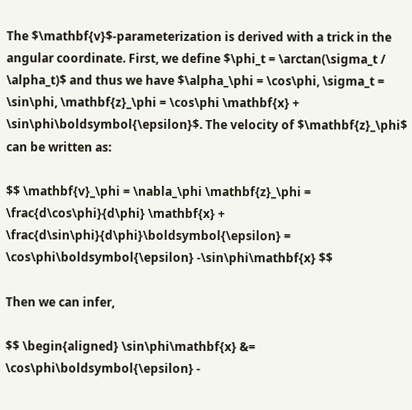The $\mathbf{v}$-parameterization is derived with a trick in the angular coordinate. First, we define $\phi_t = \arctan(\sigma_t / \alpha_t)$ and thus we have $\alpha_\phi = \cos\phi, \sigma_t = \sin\phi, \mathbf{z}_\phi = \cos\phi \mathbf{x} + \sin\phi\boldsymbol{\epsilon}$. The velocity of $\mathbf{z}_\phi$ can be written as:

$$ \mathbf{v}_\phi = \nabla_\phi \mathbf{z}_\phi = \frac{d\cos\phi}{d\phi} \mathbf{x} + \frac{d\sin\phi}{d\phi}\boldsymbol{\epsilon} = \cos\phi\boldsymbol{\epsilon} -\sin\phi\mathbf{x} $$

Then we can infer,

$$ \begin{aligned} \sin\phi\mathbf{x} &= \cos\phi\boldsymbol{\epsilon} -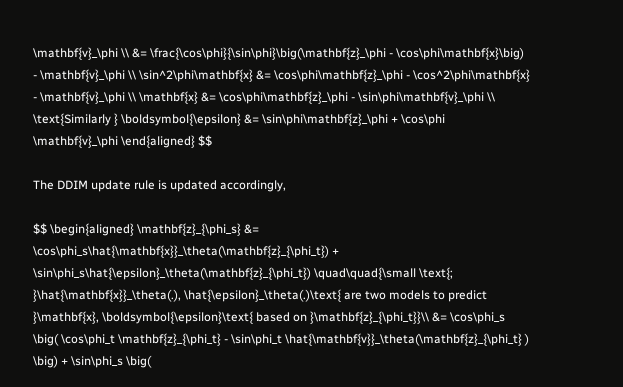\mathbf{v}_\phi \\ &= \frac{\cos\phi}{\sin\phi}\big(\mathbf{z}_\phi - \cos\phi\mathbf{x}\big) - \mathbf{v}_\phi \\ \sin^2\phi\mathbf{x} &= \cos\phi\mathbf{z}_\phi - \cos^2\phi\mathbf{x} - \mathbf{v}_\phi \\ \mathbf{x} &= \cos\phi\mathbf{z}_\phi - \sin\phi\mathbf{v}_\phi \\ \text{Similarly } \boldsymbol{\epsilon} &= \sin\phi\mathbf{z}_\phi + \cos\phi \mathbf{v}_\phi \end{aligned} $$

The DDIM update rule is updated accordingly,

$$ \begin{aligned} \mathbf{z}_{\phi_s} &= \cos\phi_s\hat{\mathbf{x}}_\theta(\mathbf{z}_{\phi_t}) + \sin\phi_s\hat{\epsilon}_\theta(\mathbf{z}_{\phi_t}) \quad\quad{\small \text{; }\hat{\mathbf{x}}_\theta(.), \hat{\epsilon}_\theta(.)\text{ are two models to predict }\mathbf{x}, \boldsymbol{\epsilon}\text{ based on }\mathbf{z}_{\phi_t}}\\ &= \cos\phi_s \big( \cos\phi_t \mathbf{z}_{\phi_t} - \sin\phi_t \hat{\mathbf{v}}_\theta(\mathbf{z}_{\phi_t} ) \big) + \sin\phi_s \big(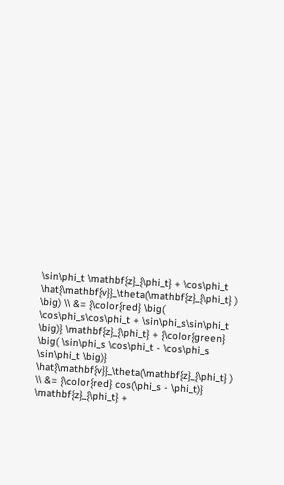\sin\phi_t \mathbf{z}_{\phi_t} + \cos\phi_t \hat{\mathbf{v}}_\theta(\mathbf{z}_{\phi_t} ) \big) \\ &= {\color{red} \big( \cos\phi_s\cos\phi_t + \sin\phi_s\sin\phi_t \big)} \mathbf{z}_{\phi_t} + {\color{green} \big( \sin\phi_s \cos\phi_t - \cos\phi_s \sin\phi_t \big)} \hat{\mathbf{v}}_\theta(\mathbf{z}_{\phi_t} ) \\ &= {\color{red} cos(\phi_s - \phi_t)} \mathbf{z}_{\phi_t} +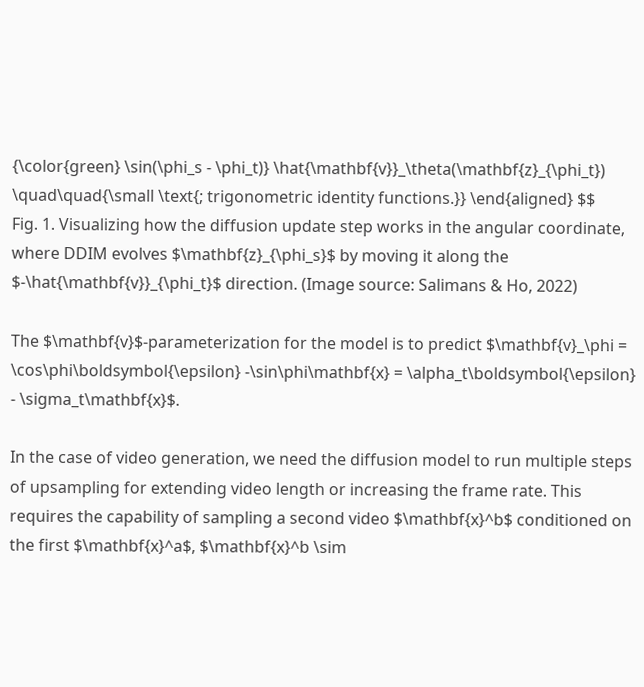{\color{green} \sin(\phi_s - \phi_t)} \hat{\mathbf{v}}_\theta(\mathbf{z}_{\phi_t}) \quad\quad{\small \text{; trigonometric identity functions.}} \end{aligned} $$
Fig. 1. Visualizing how the diffusion update step works in the angular coordinate, where DDIM evolves $\mathbf{z}_{\phi_s}$ by moving it along the $-\hat{\mathbf{v}}_{\phi_t}$ direction. (Image source: Salimans & Ho, 2022)

The $\mathbf{v}$-parameterization for the model is to predict $\mathbf{v}_\phi = \cos\phi\boldsymbol{\epsilon} -\sin\phi\mathbf{x} = \alpha_t\boldsymbol{\epsilon} - \sigma_t\mathbf{x}$.

In the case of video generation, we need the diffusion model to run multiple steps of upsampling for extending video length or increasing the frame rate. This requires the capability of sampling a second video $\mathbf{x}^b$ conditioned on the first $\mathbf{x}^a$, $\mathbf{x}^b \sim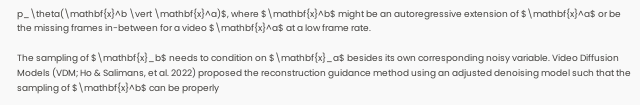p_\theta(\mathbf{x}^b \vert \mathbf{x}^a)$, where $\mathbf{x}^b$ might be an autoregressive extension of $\mathbf{x}^a$ or be the missing frames in-between for a video $\mathbf{x}^a$ at a low frame rate.

The sampling of $\mathbf{x}_b$ needs to condition on $\mathbf{x}_a$ besides its own corresponding noisy variable. Video Diffusion Models (VDM; Ho & Salimans, et al. 2022) proposed the reconstruction guidance method using an adjusted denoising model such that the sampling of $\mathbf{x}^b$ can be properly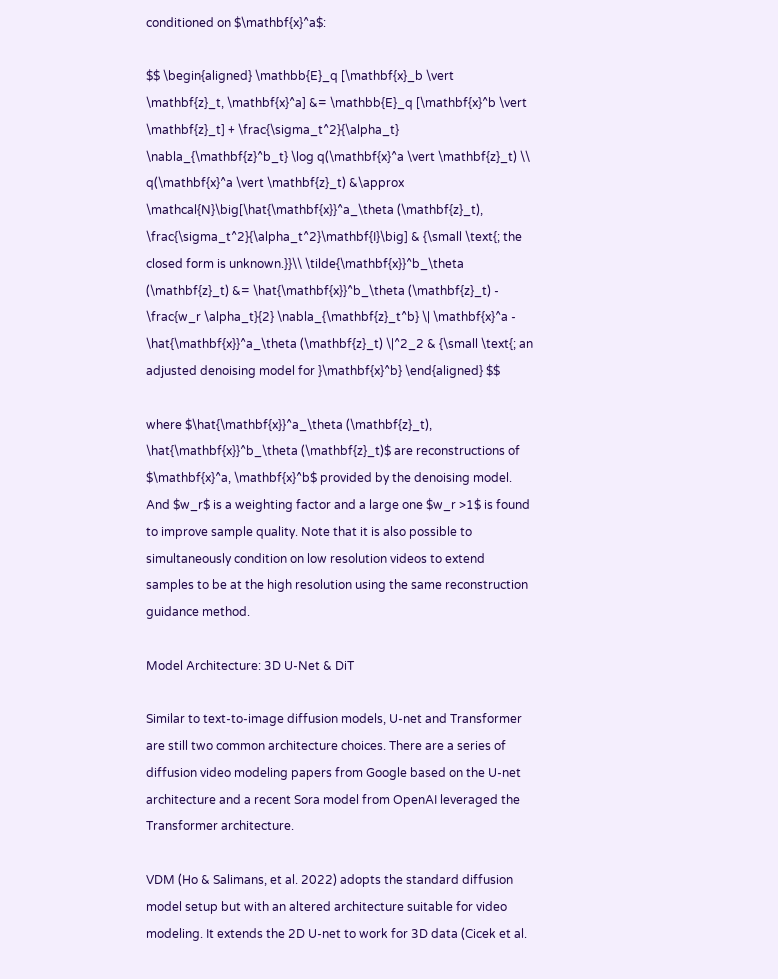conditioned on $\mathbf{x}^a$:

$$ \begin{aligned} \mathbb{E}_q [\mathbf{x}_b \vert \mathbf{z}_t, \mathbf{x}^a] &= \mathbb{E}_q [\mathbf{x}^b \vert \mathbf{z}_t] + \frac{\sigma_t^2}{\alpha_t} \nabla_{\mathbf{z}^b_t} \log q(\mathbf{x}^a \vert \mathbf{z}_t) \\ q(\mathbf{x}^a \vert \mathbf{z}_t) &\approx \mathcal{N}\big[\hat{\mathbf{x}}^a_\theta (\mathbf{z}_t), \frac{\sigma_t^2}{\alpha_t^2}\mathbf{I}\big] & {\small \text{; the closed form is unknown.}}\\ \tilde{\mathbf{x}}^b_\theta (\mathbf{z}_t) &= \hat{\mathbf{x}}^b_\theta (\mathbf{z}_t) - \frac{w_r \alpha_t}{2} \nabla_{\mathbf{z}_t^b} \| \mathbf{x}^a - \hat{\mathbf{x}}^a_\theta (\mathbf{z}_t) \|^2_2 & {\small \text{; an adjusted denoising model for }\mathbf{x}^b} \end{aligned} $$

where $\hat{\mathbf{x}}^a_\theta (\mathbf{z}_t), \hat{\mathbf{x}}^b_\theta (\mathbf{z}_t)$ are reconstructions of $\mathbf{x}^a, \mathbf{x}^b$ provided by the denoising model. And $w_r$ is a weighting factor and a large one $w_r >1$ is found to improve sample quality. Note that it is also possible to simultaneously condition on low resolution videos to extend samples to be at the high resolution using the same reconstruction guidance method.

Model Architecture: 3D U-Net & DiT

Similar to text-to-image diffusion models, U-net and Transformer are still two common architecture choices. There are a series of diffusion video modeling papers from Google based on the U-net architecture and a recent Sora model from OpenAI leveraged the Transformer architecture.

VDM (Ho & Salimans, et al. 2022) adopts the standard diffusion model setup but with an altered architecture suitable for video modeling. It extends the 2D U-net to work for 3D data (Cicek et al.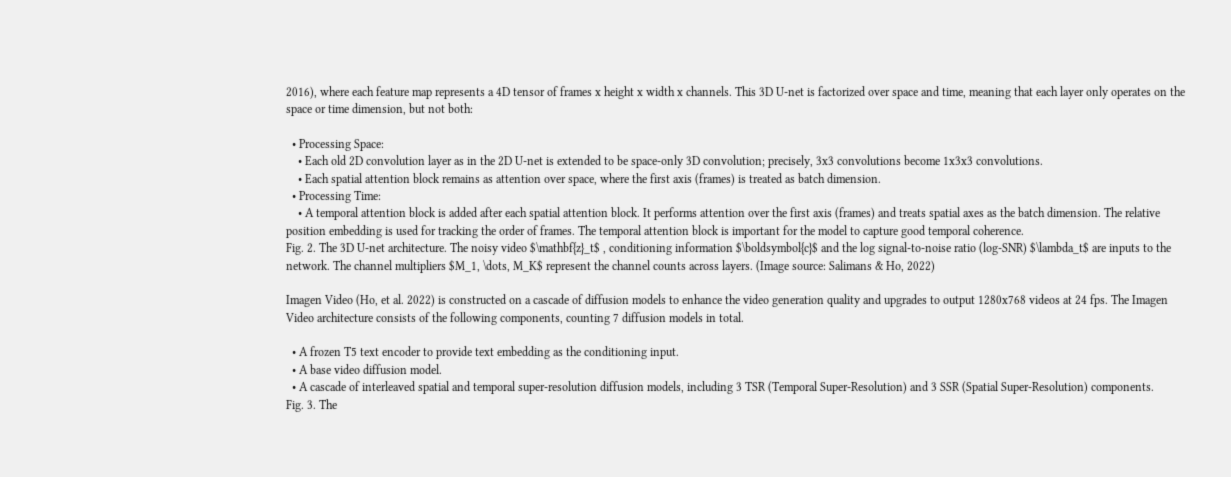2016), where each feature map represents a 4D tensor of frames x height x width x channels. This 3D U-net is factorized over space and time, meaning that each layer only operates on the space or time dimension, but not both:

  • Processing Space:
    • Each old 2D convolution layer as in the 2D U-net is extended to be space-only 3D convolution; precisely, 3x3 convolutions become 1x3x3 convolutions.
    • Each spatial attention block remains as attention over space, where the first axis (frames) is treated as batch dimension.
  • Processing Time:
    • A temporal attention block is added after each spatial attention block. It performs attention over the first axis (frames) and treats spatial axes as the batch dimension. The relative position embedding is used for tracking the order of frames. The temporal attention block is important for the model to capture good temporal coherence.
Fig. 2. The 3D U-net architecture. The noisy video $\mathbf{z}_t$ , conditioning information $\boldsymbol{c}$ and the log signal-to-noise ratio (log-SNR) $\lambda_t$ are inputs to the network. The channel multipliers $M_1, \dots, M_K$ represent the channel counts across layers. (Image source: Salimans & Ho, 2022)

Imagen Video (Ho, et al. 2022) is constructed on a cascade of diffusion models to enhance the video generation quality and upgrades to output 1280x768 videos at 24 fps. The Imagen Video architecture consists of the following components, counting 7 diffusion models in total.

  • A frozen T5 text encoder to provide text embedding as the conditioning input.
  • A base video diffusion model.
  • A cascade of interleaved spatial and temporal super-resolution diffusion models, including 3 TSR (Temporal Super-Resolution) and 3 SSR (Spatial Super-Resolution) components.
Fig. 3. The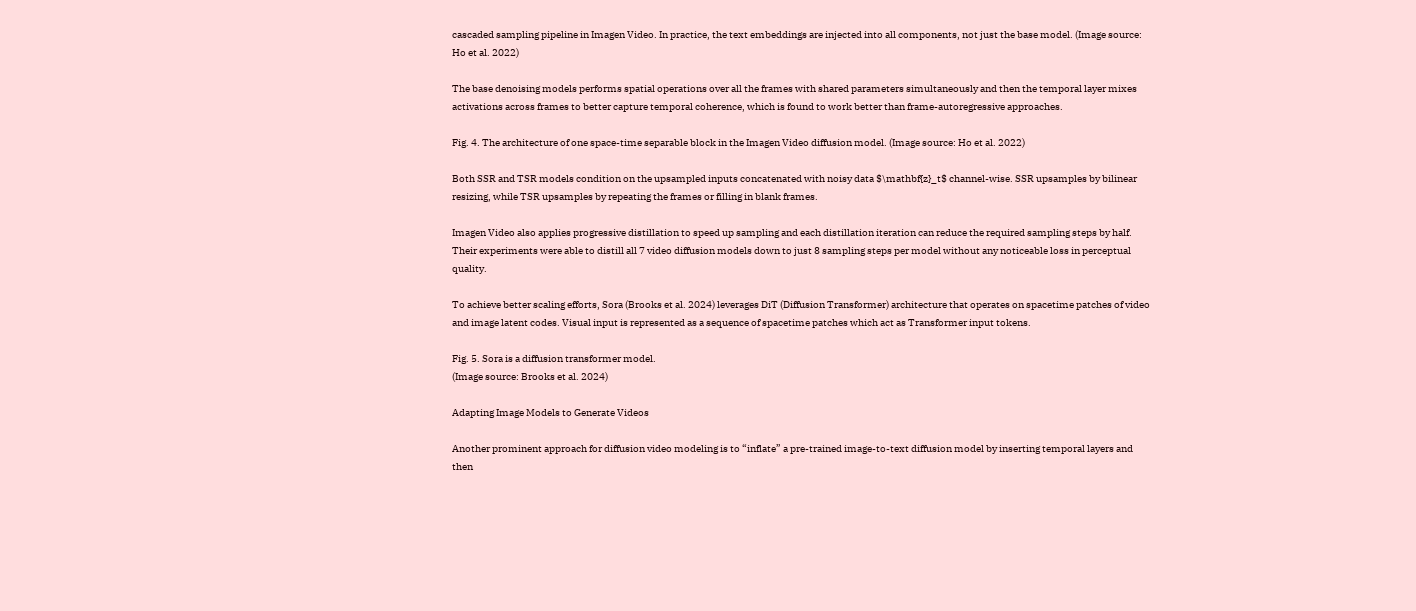cascaded sampling pipeline in Imagen Video. In practice, the text embeddings are injected into all components, not just the base model. (Image source: Ho et al. 2022)

The base denoising models performs spatial operations over all the frames with shared parameters simultaneously and then the temporal layer mixes activations across frames to better capture temporal coherence, which is found to work better than frame-autoregressive approaches.

Fig. 4. The architecture of one space-time separable block in the Imagen Video diffusion model. (Image source: Ho et al. 2022)

Both SSR and TSR models condition on the upsampled inputs concatenated with noisy data $\mathbf{z}_t$ channel-wise. SSR upsamples by bilinear resizing, while TSR upsamples by repeating the frames or filling in blank frames.

Imagen Video also applies progressive distillation to speed up sampling and each distillation iteration can reduce the required sampling steps by half. Their experiments were able to distill all 7 video diffusion models down to just 8 sampling steps per model without any noticeable loss in perceptual quality.

To achieve better scaling efforts, Sora (Brooks et al. 2024) leverages DiT (Diffusion Transformer) architecture that operates on spacetime patches of video and image latent codes. Visual input is represented as a sequence of spacetime patches which act as Transformer input tokens.

Fig. 5. Sora is a diffusion transformer model.
(Image source: Brooks et al. 2024)

Adapting Image Models to Generate Videos

Another prominent approach for diffusion video modeling is to “inflate” a pre-trained image-to-text diffusion model by inserting temporal layers and then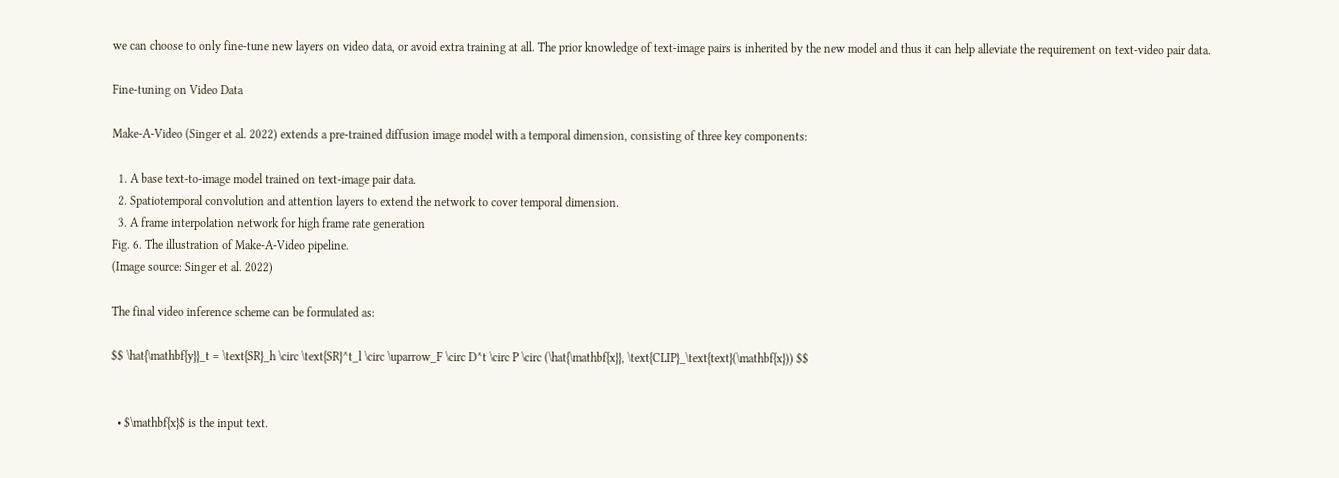we can choose to only fine-tune new layers on video data, or avoid extra training at all. The prior knowledge of text-image pairs is inherited by the new model and thus it can help alleviate the requirement on text-video pair data.

Fine-tuning on Video Data

Make-A-Video (Singer et al. 2022) extends a pre-trained diffusion image model with a temporal dimension, consisting of three key components:

  1. A base text-to-image model trained on text-image pair data.
  2. Spatiotemporal convolution and attention layers to extend the network to cover temporal dimension.
  3. A frame interpolation network for high frame rate generation
Fig. 6. The illustration of Make-A-Video pipeline.
(Image source: Singer et al. 2022)

The final video inference scheme can be formulated as:

$$ \hat{\mathbf{y}}_t = \text{SR}_h \circ \text{SR}^t_l \circ \uparrow_F \circ D^t \circ P \circ (\hat{\mathbf{x}}, \text{CLIP}_\text{text}(\mathbf{x})) $$


  • $\mathbf{x}$ is the input text.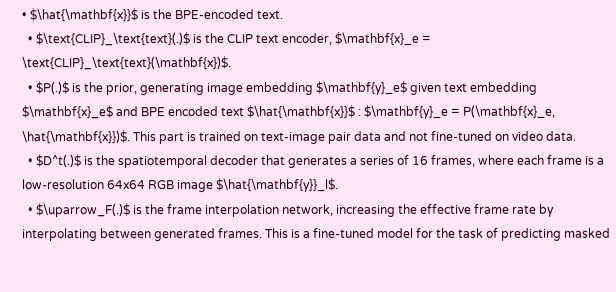• $\hat{\mathbf{x}}$ is the BPE-encoded text.
  • $\text{CLIP}_\text{text}(.)$ is the CLIP text encoder, $\mathbf{x}_e = \text{CLIP}_\text{text}(\mathbf{x})$.
  • $P(.)$ is the prior, generating image embedding $\mathbf{y}_e$ given text embedding $\mathbf{x}_e$ and BPE encoded text $\hat{\mathbf{x}}$ : $\mathbf{y}_e = P(\mathbf{x}_e, \hat{\mathbf{x}})$. This part is trained on text-image pair data and not fine-tuned on video data.
  • $D^t(.)$ is the spatiotemporal decoder that generates a series of 16 frames, where each frame is a low-resolution 64x64 RGB image $\hat{\mathbf{y}}_l$.
  • $\uparrow_F(.)$ is the frame interpolation network, increasing the effective frame rate by interpolating between generated frames. This is a fine-tuned model for the task of predicting masked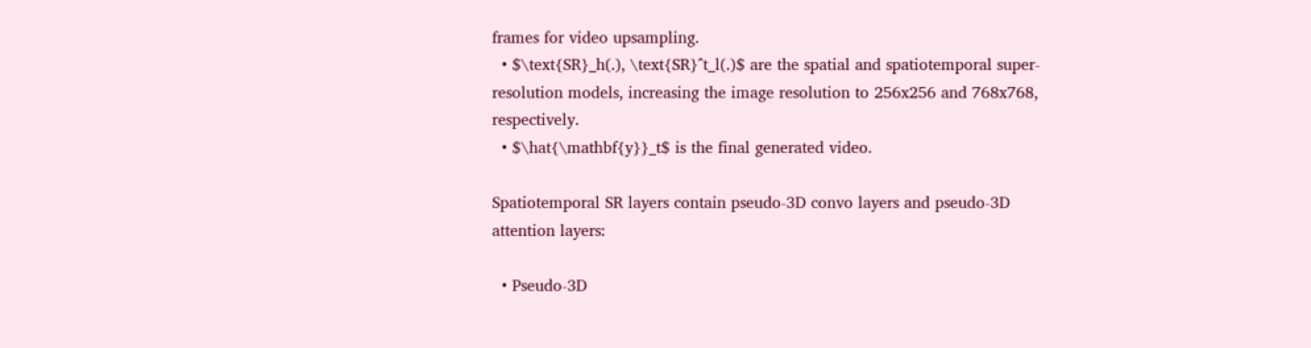frames for video upsampling.
  • $\text{SR}_h(.), \text{SR}^t_l(.)$ are the spatial and spatiotemporal super-resolution models, increasing the image resolution to 256x256 and 768x768, respectively.
  • $\hat{\mathbf{y}}_t$ is the final generated video.

Spatiotemporal SR layers contain pseudo-3D convo layers and pseudo-3D attention layers:

  • Pseudo-3D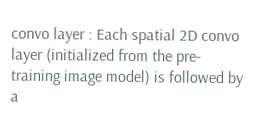convo layer : Each spatial 2D convo layer (initialized from the pre-training image model) is followed by a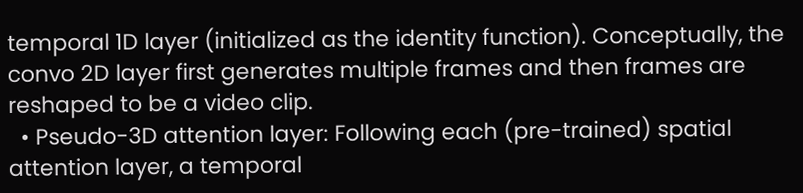temporal 1D layer (initialized as the identity function). Conceptually, the convo 2D layer first generates multiple frames and then frames are reshaped to be a video clip.
  • Pseudo-3D attention layer: Following each (pre-trained) spatial attention layer, a temporal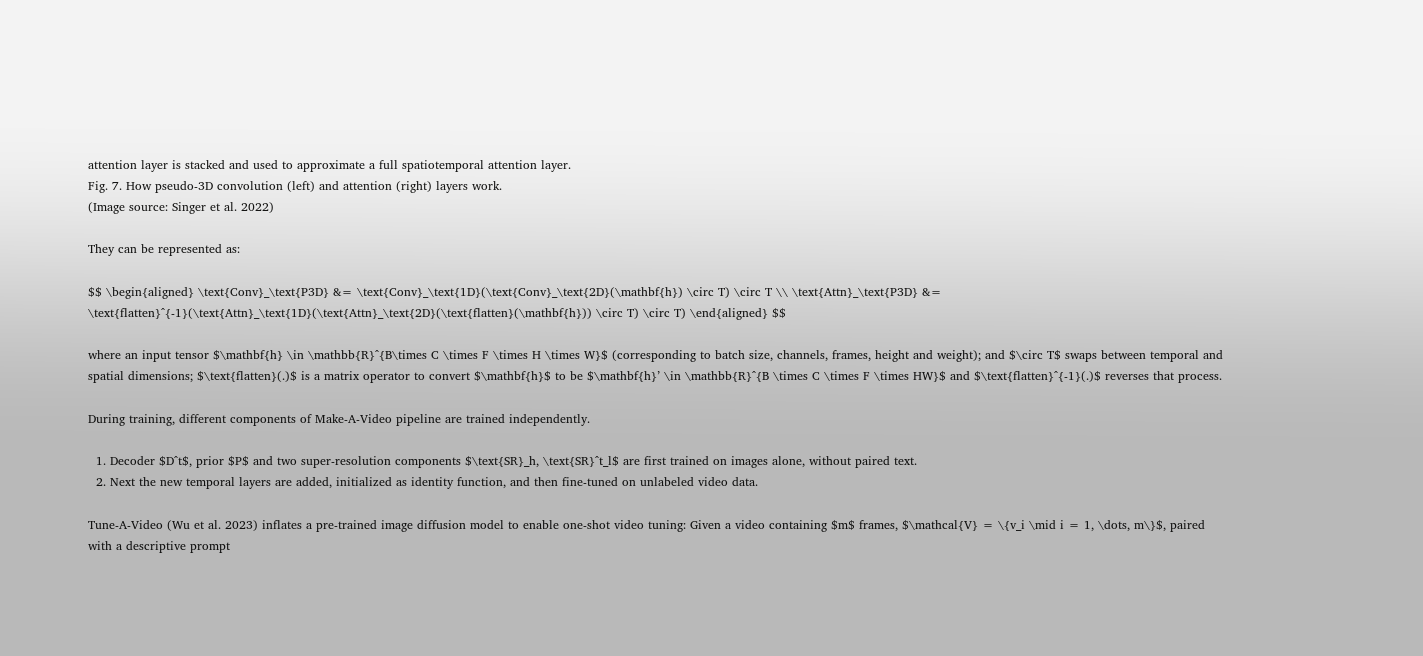attention layer is stacked and used to approximate a full spatiotemporal attention layer.
Fig. 7. How pseudo-3D convolution (left) and attention (right) layers work.
(Image source: Singer et al. 2022)

They can be represented as:

$$ \begin{aligned} \text{Conv}_\text{P3D} &= \text{Conv}_\text{1D}(\text{Conv}_\text{2D}(\mathbf{h}) \circ T) \circ T \\ \text{Attn}_\text{P3D} &= \text{flatten}^{-1}(\text{Attn}_\text{1D}(\text{Attn}_\text{2D}(\text{flatten}(\mathbf{h})) \circ T) \circ T) \end{aligned} $$

where an input tensor $\mathbf{h} \in \mathbb{R}^{B\times C \times F \times H \times W}$ (corresponding to batch size, channels, frames, height and weight); and $\circ T$ swaps between temporal and spatial dimensions; $\text{flatten}(.)$ is a matrix operator to convert $\mathbf{h}$ to be $\mathbf{h}’ \in \mathbb{R}^{B \times C \times F \times HW}$ and $\text{flatten}^{-1}(.)$ reverses that process.

During training, different components of Make-A-Video pipeline are trained independently.

  1. Decoder $D^t$, prior $P$ and two super-resolution components $\text{SR}_h, \text{SR}^t_l$ are first trained on images alone, without paired text.
  2. Next the new temporal layers are added, initialized as identity function, and then fine-tuned on unlabeled video data.

Tune-A-Video (Wu et al. 2023) inflates a pre-trained image diffusion model to enable one-shot video tuning: Given a video containing $m$ frames, $\mathcal{V} = \{v_i \mid i = 1, \dots, m\}$, paired with a descriptive prompt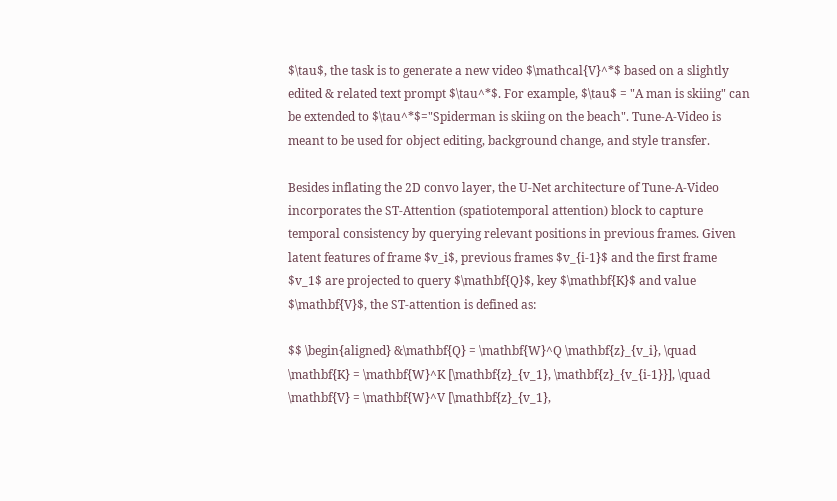$\tau$, the task is to generate a new video $\mathcal{V}^*$ based on a slightly edited & related text prompt $\tau^*$. For example, $\tau$ = "A man is skiing" can be extended to $\tau^*$="Spiderman is skiing on the beach". Tune-A-Video is meant to be used for object editing, background change, and style transfer.

Besides inflating the 2D convo layer, the U-Net architecture of Tune-A-Video incorporates the ST-Attention (spatiotemporal attention) block to capture temporal consistency by querying relevant positions in previous frames. Given latent features of frame $v_i$, previous frames $v_{i-1}$ and the first frame $v_1$ are projected to query $\mathbf{Q}$, key $\mathbf{K}$ and value $\mathbf{V}$, the ST-attention is defined as:

$$ \begin{aligned} &\mathbf{Q} = \mathbf{W}^Q \mathbf{z}_{v_i}, \quad \mathbf{K} = \mathbf{W}^K [\mathbf{z}_{v_1}, \mathbf{z}_{v_{i-1}}], \quad \mathbf{V} = \mathbf{W}^V [\mathbf{z}_{v_1},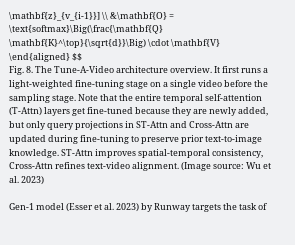\mathbf{z}_{v_{i-1}}] \\ &\mathbf{O} = \text{softmax}\Big(\frac{\mathbf{Q} \mathbf{K}^\top}{\sqrt{d}}\Big) \cdot \mathbf{V} \end{aligned} $$
Fig. 8. The Tune-A-Video architecture overview. It first runs a light-weighted fine-tuning stage on a single video before the sampling stage. Note that the entire temporal self-attention (T-Attn) layers get fine-tuned because they are newly added, but only query projections in ST-Attn and Cross-Attn are updated during fine-tuning to preserve prior text-to-image knowledge. ST-Attn improves spatial-temporal consistency, Cross-Attn refines text-video alignment. (Image source: Wu et al. 2023)

Gen-1 model (Esser et al. 2023) by Runway targets the task of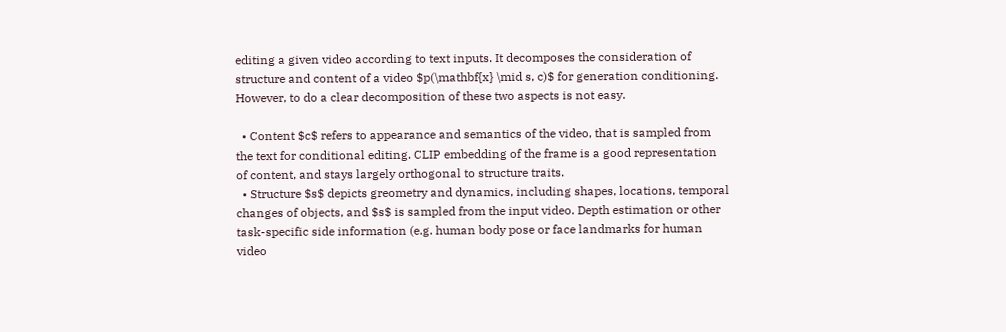editing a given video according to text inputs. It decomposes the consideration of structure and content of a video $p(\mathbf{x} \mid s, c)$ for generation conditioning. However, to do a clear decomposition of these two aspects is not easy.

  • Content $c$ refers to appearance and semantics of the video, that is sampled from the text for conditional editing. CLIP embedding of the frame is a good representation of content, and stays largely orthogonal to structure traits.
  • Structure $s$ depicts greometry and dynamics, including shapes, locations, temporal changes of objects, and $s$ is sampled from the input video. Depth estimation or other task-specific side information (e.g. human body pose or face landmarks for human video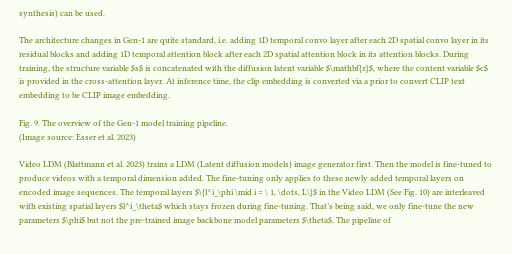synthesis) can be used.

The architecture changes in Gen-1 are quite standard, i.e. adding 1D temporal convo layer after each 2D spatial convo layer in its residual blocks and adding 1D temporal attention block after each 2D spatial attention block in its attention blocks. During training, the structure variable $s$ is concatenated with the diffusion latent variable $\mathbf{z}$, where the content variable $c$ is provided in the cross-attention layer. At inference time, the clip embedding is converted via a prior to convert CLIP text embedding to be CLIP image embedding.

Fig. 9. The overview of the Gen-1 model training pipeline.
(Image source: Esser et al. 2023)

Video LDM (Blattmann et al. 2023) trains a LDM (Latent diffusion models) image generator first. Then the model is fine-tuned to produce videos with a temporal dimension added. The fine-tuning only applies to these newly added temporal layers on encoded image sequences. The temporal layers $\{l^i_\phi \mid i = \ 1, \dots, L\}$ in the Video LDM (See Fig. 10) are interleaved with existing spatial layers $l^i_\theta$ which stays frozen during fine-tuning. That’s being said, we only fine-tune the new parameters $\phi$ but not the pre-trained image backbone model parameters $\theta$. The pipeline of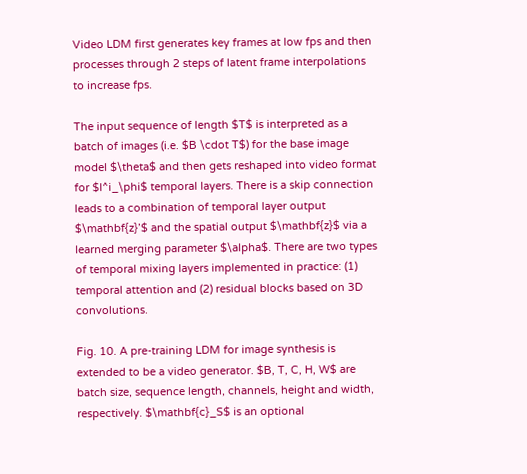Video LDM first generates key frames at low fps and then processes through 2 steps of latent frame interpolations to increase fps.

The input sequence of length $T$ is interpreted as a batch of images (i.e. $B \cdot T$) for the base image model $\theta$ and then gets reshaped into video format for $l^i_\phi$ temporal layers. There is a skip connection leads to a combination of temporal layer output $\mathbf{z}’$ and the spatial output $\mathbf{z}$ via a learned merging parameter $\alpha$. There are two types of temporal mixing layers implemented in practice: (1) temporal attention and (2) residual blocks based on 3D convolutions.

Fig. 10. A pre-training LDM for image synthesis is extended to be a video generator. $B, T, C, H, W$ are batch size, sequence length, channels, height and width, respectively. $\mathbf{c}_S$ is an optional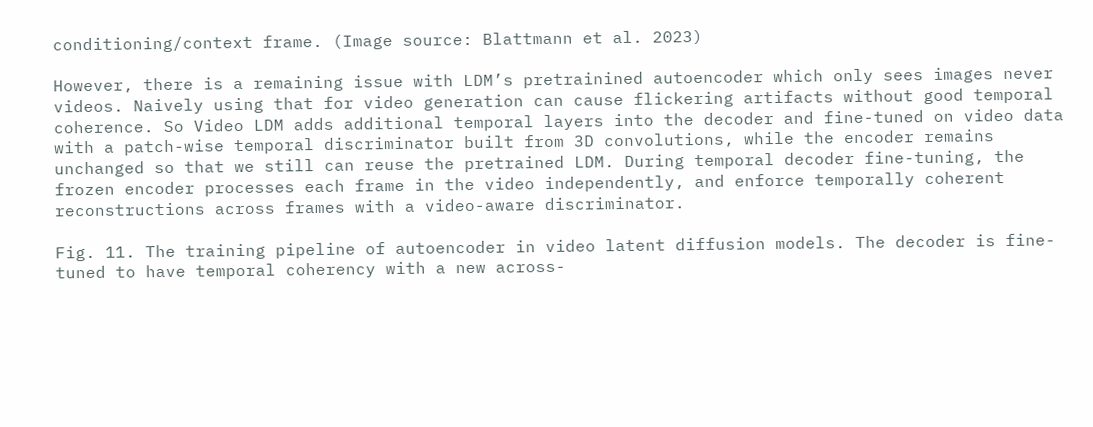conditioning/context frame. (Image source: Blattmann et al. 2023)

However, there is a remaining issue with LDM’s pretrainined autoencoder which only sees images never videos. Naively using that for video generation can cause flickering artifacts without good temporal coherence. So Video LDM adds additional temporal layers into the decoder and fine-tuned on video data with a patch-wise temporal discriminator built from 3D convolutions, while the encoder remains unchanged so that we still can reuse the pretrained LDM. During temporal decoder fine-tuning, the frozen encoder processes each frame in the video independently, and enforce temporally coherent reconstructions across frames with a video-aware discriminator.

Fig. 11. The training pipeline of autoencoder in video latent diffusion models. The decoder is fine-tuned to have temporal coherency with a new across-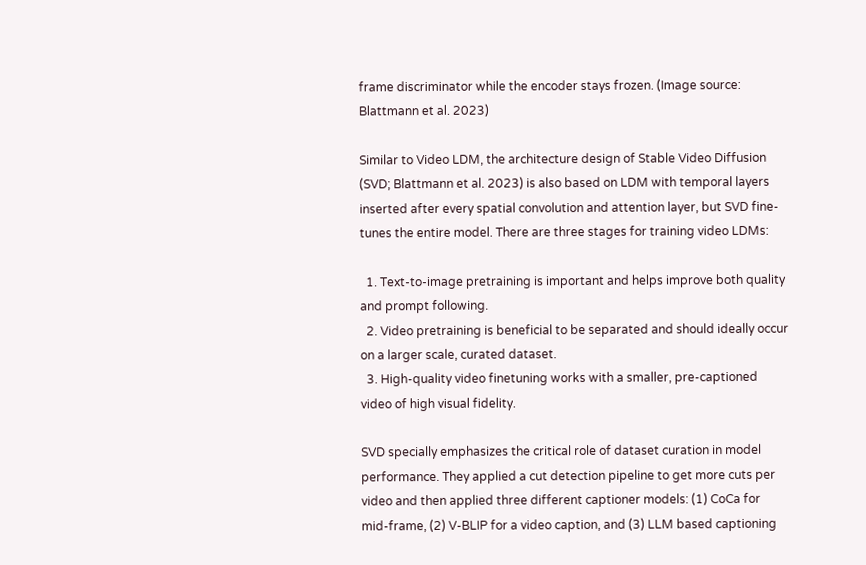frame discriminator while the encoder stays frozen. (Image source: Blattmann et al. 2023)

Similar to Video LDM, the architecture design of Stable Video Diffusion (SVD; Blattmann et al. 2023) is also based on LDM with temporal layers inserted after every spatial convolution and attention layer, but SVD fine-tunes the entire model. There are three stages for training video LDMs:

  1. Text-to-image pretraining is important and helps improve both quality and prompt following.
  2. Video pretraining is beneficial to be separated and should ideally occur on a larger scale, curated dataset.
  3. High-quality video finetuning works with a smaller, pre-captioned video of high visual fidelity.

SVD specially emphasizes the critical role of dataset curation in model performance. They applied a cut detection pipeline to get more cuts per video and then applied three different captioner models: (1) CoCa for mid-frame, (2) V-BLIP for a video caption, and (3) LLM based captioning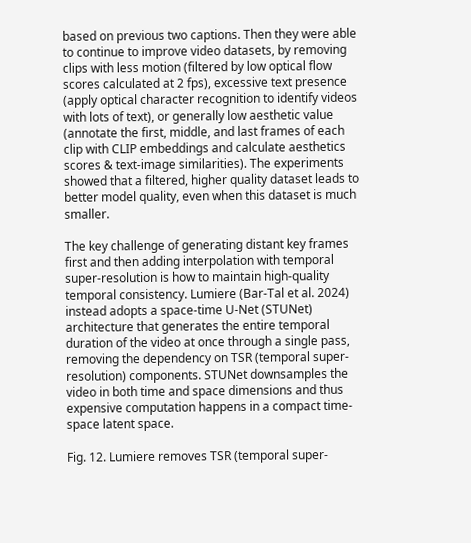based on previous two captions. Then they were able to continue to improve video datasets, by removing clips with less motion (filtered by low optical flow scores calculated at 2 fps), excessive text presence (apply optical character recognition to identify videos with lots of text), or generally low aesthetic value (annotate the first, middle, and last frames of each clip with CLIP embeddings and calculate aesthetics scores & text-image similarities). The experiments showed that a filtered, higher quality dataset leads to better model quality, even when this dataset is much smaller.

The key challenge of generating distant key frames first and then adding interpolation with temporal super-resolution is how to maintain high-quality temporal consistency. Lumiere (Bar-Tal et al. 2024) instead adopts a space-time U-Net (STUNet) architecture that generates the entire temporal duration of the video at once through a single pass, removing the dependency on TSR (temporal super-resolution) components. STUNet downsamples the video in both time and space dimensions and thus expensive computation happens in a compact time-space latent space.

Fig. 12. Lumiere removes TSR (temporal super-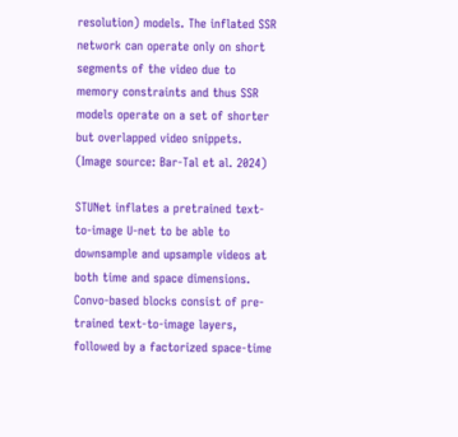resolution) models. The inflated SSR network can operate only on short segments of the video due to memory constraints and thus SSR models operate on a set of shorter but overlapped video snippets. (Image source: Bar-Tal et al. 2024)

STUNet inflates a pretrained text-to-image U-net to be able to downsample and upsample videos at both time and space dimensions. Convo-based blocks consist of pre-trained text-to-image layers, followed by a factorized space-time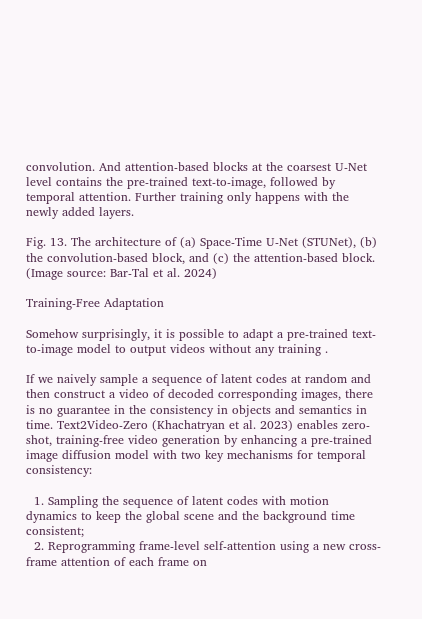convolution. And attention-based blocks at the coarsest U-Net level contains the pre-trained text-to-image, followed by temporal attention. Further training only happens with the newly added layers.

Fig. 13. The architecture of (a) Space-Time U-Net (STUNet), (b) the convolution-based block, and (c) the attention-based block. (Image source: Bar-Tal et al. 2024)

Training-Free Adaptation

Somehow surprisingly, it is possible to adapt a pre-trained text-to-image model to output videos without any training .

If we naively sample a sequence of latent codes at random and then construct a video of decoded corresponding images, there is no guarantee in the consistency in objects and semantics in time. Text2Video-Zero (Khachatryan et al. 2023) enables zero-shot, training-free video generation by enhancing a pre-trained image diffusion model with two key mechanisms for temporal consistency:

  1. Sampling the sequence of latent codes with motion dynamics to keep the global scene and the background time consistent;
  2. Reprogramming frame-level self-attention using a new cross-frame attention of each frame on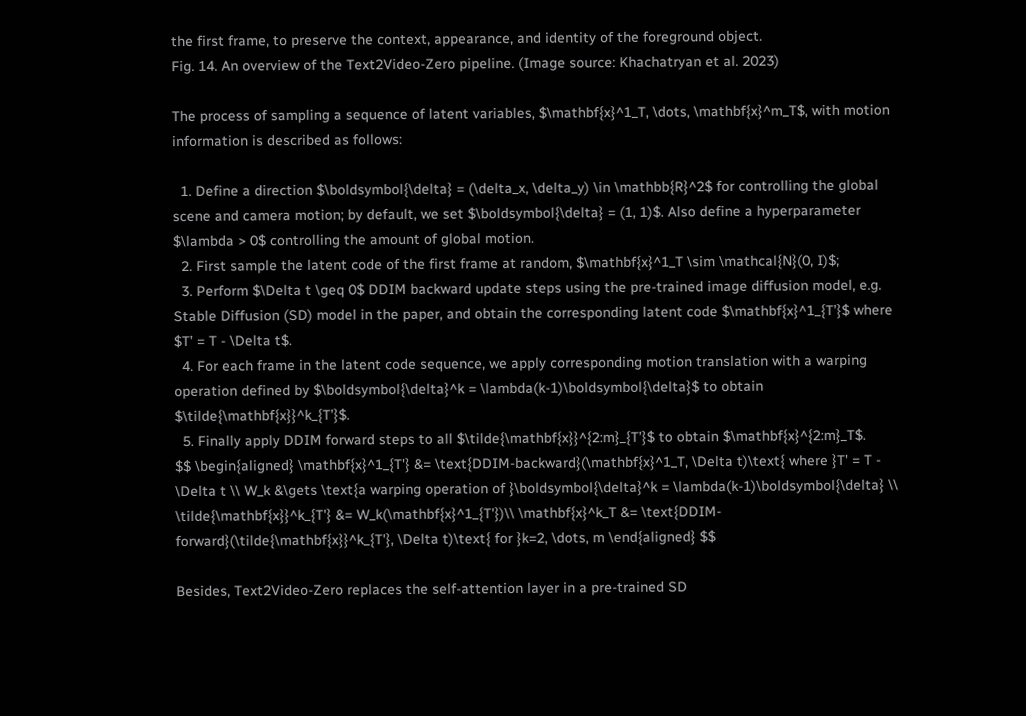the first frame, to preserve the context, appearance, and identity of the foreground object.
Fig. 14. An overview of the Text2Video-Zero pipeline. (Image source: Khachatryan et al. 2023)

The process of sampling a sequence of latent variables, $\mathbf{x}^1_T, \dots, \mathbf{x}^m_T$, with motion information is described as follows:

  1. Define a direction $\boldsymbol{\delta} = (\delta_x, \delta_y) \in \mathbb{R}^2$ for controlling the global scene and camera motion; by default, we set $\boldsymbol{\delta} = (1, 1)$. Also define a hyperparameter $\lambda > 0$ controlling the amount of global motion.
  2. First sample the latent code of the first frame at random, $\mathbf{x}^1_T \sim \mathcal{N}(0, I)$;
  3. Perform $\Delta t \geq 0$ DDIM backward update steps using the pre-trained image diffusion model, e.g. Stable Diffusion (SD) model in the paper, and obtain the corresponding latent code $\mathbf{x}^1_{T’}$ where $T’ = T - \Delta t$.
  4. For each frame in the latent code sequence, we apply corresponding motion translation with a warping operation defined by $\boldsymbol{\delta}^k = \lambda(k-1)\boldsymbol{\delta}$ to obtain $\tilde{\mathbf{x}}^k_{T’}$.
  5. Finally apply DDIM forward steps to all $\tilde{\mathbf{x}}^{2:m}_{T’}$ to obtain $\mathbf{x}^{2:m}_T$.
$$ \begin{aligned} \mathbf{x}^1_{T'} &= \text{DDIM-backward}(\mathbf{x}^1_T, \Delta t)\text{ where }T' = T - \Delta t \\ W_k &\gets \text{a warping operation of }\boldsymbol{\delta}^k = \lambda(k-1)\boldsymbol{\delta} \\ \tilde{\mathbf{x}}^k_{T'} &= W_k(\mathbf{x}^1_{T'})\\ \mathbf{x}^k_T &= \text{DDIM-forward}(\tilde{\mathbf{x}}^k_{T'}, \Delta t)\text{ for }k=2, \dots, m \end{aligned} $$

Besides, Text2Video-Zero replaces the self-attention layer in a pre-trained SD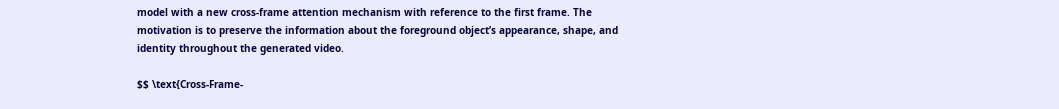model with a new cross-frame attention mechanism with reference to the first frame. The motivation is to preserve the information about the foreground object’s appearance, shape, and identity throughout the generated video.

$$ \text{Cross-Frame-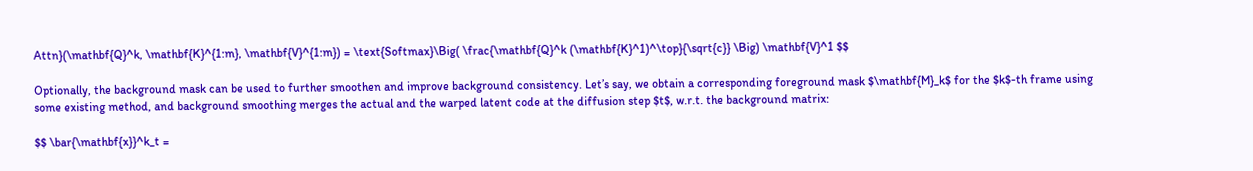Attn}(\mathbf{Q}^k, \mathbf{K}^{1:m}, \mathbf{V}^{1:m}) = \text{Softmax}\Big( \frac{\mathbf{Q}^k (\mathbf{K}^1)^\top}{\sqrt{c}} \Big) \mathbf{V}^1 $$

Optionally, the background mask can be used to further smoothen and improve background consistency. Let’s say, we obtain a corresponding foreground mask $\mathbf{M}_k$ for the $k$-th frame using some existing method, and background smoothing merges the actual and the warped latent code at the diffusion step $t$, w.r.t. the background matrix:

$$ \bar{\mathbf{x}}^k_t =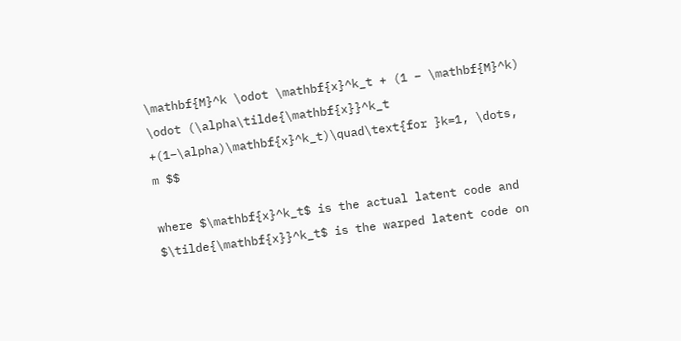\mathbf{M}^k \odot \mathbf{x}^k_t + (1 − \mathbf{M}^k) \odot (\alpha\tilde{\mathbf{x}}^k_t +(1−\alpha)\mathbf{x}^k_t)\quad\text{for }k=1, \dots, m $$

where $\mathbf{x}^k_t$ is the actual latent code and $\tilde{\mathbf{x}}^k_t$ is the warped latent code on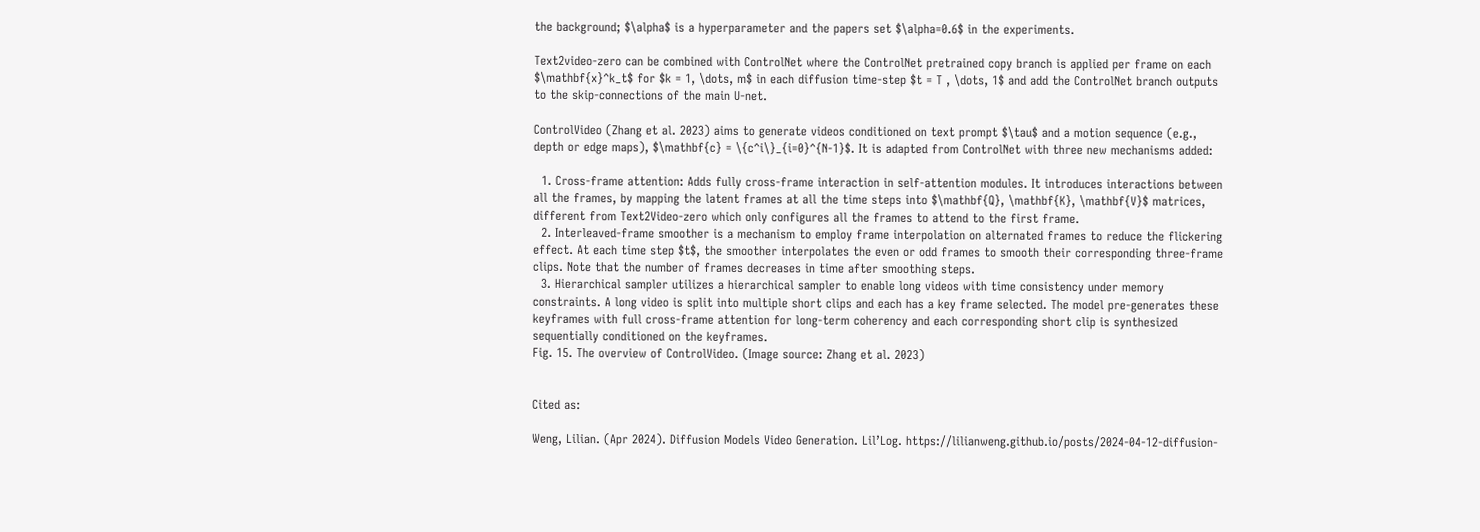the background; $\alpha$ is a hyperparameter and the papers set $\alpha=0.6$ in the experiments.

Text2video-zero can be combined with ControlNet where the ControlNet pretrained copy branch is applied per frame on each $\mathbf{x}^k_t$ for $k = 1, \dots, m$ in each diffusion time-step $t = T , \dots, 1$ and add the ControlNet branch outputs to the skip-connections of the main U-net.

ControlVideo (Zhang et al. 2023) aims to generate videos conditioned on text prompt $\tau$ and a motion sequence (e.g., depth or edge maps), $\mathbf{c} = \{c^i\}_{i=0}^{N-1}$. It is adapted from ControlNet with three new mechanisms added:

  1. Cross-frame attention: Adds fully cross-frame interaction in self-attention modules. It introduces interactions between all the frames, by mapping the latent frames at all the time steps into $\mathbf{Q}, \mathbf{K}, \mathbf{V}$ matrices, different from Text2Video-zero which only configures all the frames to attend to the first frame.
  2. Interleaved-frame smoother is a mechanism to employ frame interpolation on alternated frames to reduce the flickering effect. At each time step $t$, the smoother interpolates the even or odd frames to smooth their corresponding three-frame clips. Note that the number of frames decreases in time after smoothing steps.
  3. Hierarchical sampler utilizes a hierarchical sampler to enable long videos with time consistency under memory constraints. A long video is split into multiple short clips and each has a key frame selected. The model pre-generates these keyframes with full cross-frame attention for long-term coherency and each corresponding short clip is synthesized sequentially conditioned on the keyframes.
Fig. 15. The overview of ControlVideo. (Image source: Zhang et al. 2023)


Cited as:

Weng, Lilian. (Apr 2024). Diffusion Models Video Generation. Lil’Log. https://lilianweng.github.io/posts/2024-04-12-diffusion-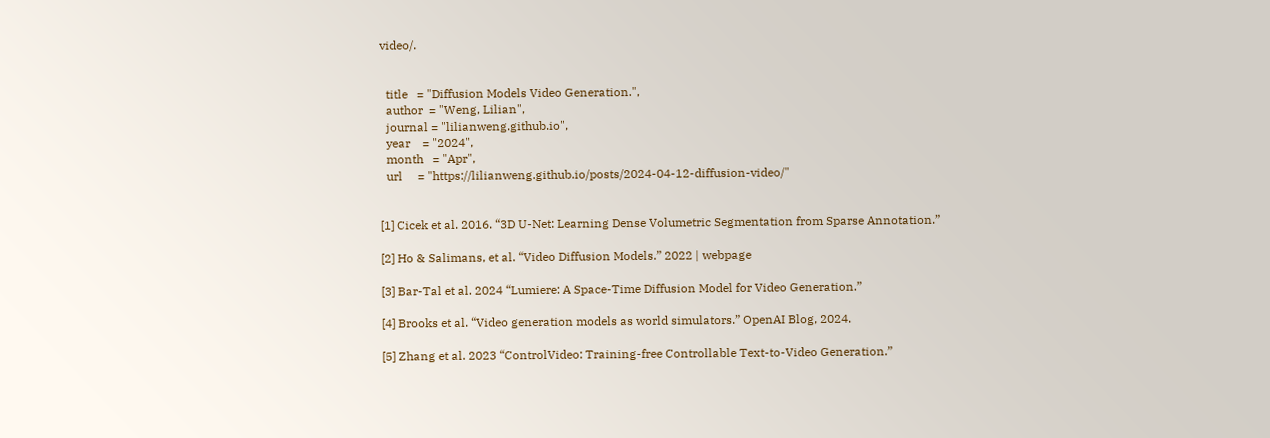video/.


  title   = "Diffusion Models Video Generation.",
  author  = "Weng, Lilian",
  journal = "lilianweng.github.io",
  year    = "2024",
  month   = "Apr",
  url     = "https://lilianweng.github.io/posts/2024-04-12-diffusion-video/"


[1] Cicek et al. 2016. “3D U-Net: Learning Dense Volumetric Segmentation from Sparse Annotation.”

[2] Ho & Salimans, et al. “Video Diffusion Models.” 2022 | webpage

[3] Bar-Tal et al. 2024 “Lumiere: A Space-Time Diffusion Model for Video Generation.”

[4] Brooks et al. “Video generation models as world simulators.” OpenAI Blog, 2024.

[5] Zhang et al. 2023 “ControlVideo: Training-free Controllable Text-to-Video Generation.”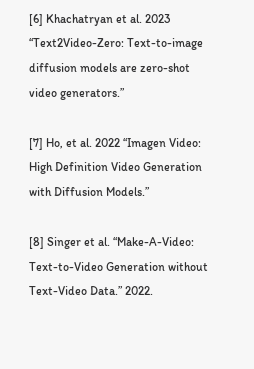[6] Khachatryan et al. 2023 “Text2Video-Zero: Text-to-image diffusion models are zero-shot video generators.”

[7] Ho, et al. 2022 “Imagen Video: High Definition Video Generation with Diffusion Models.”

[8] Singer et al. “Make-A-Video: Text-to-Video Generation without Text-Video Data.” 2022.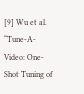[9] Wu et al. “Tune-A-Video: One-Shot Tuning of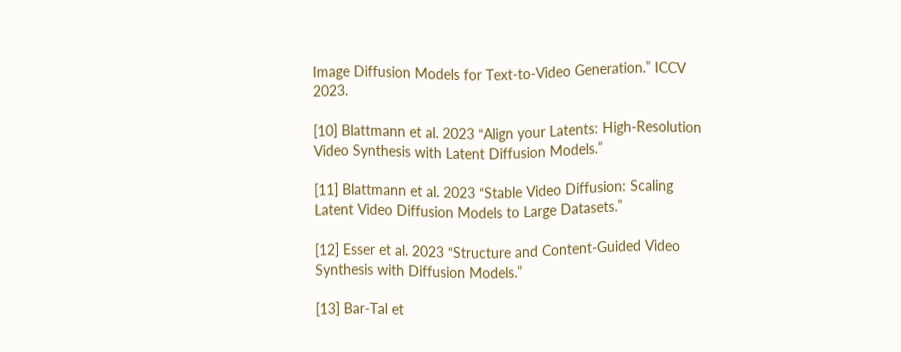Image Diffusion Models for Text-to-Video Generation.” ICCV 2023.

[10] Blattmann et al. 2023 “Align your Latents: High-Resolution Video Synthesis with Latent Diffusion Models.”

[11] Blattmann et al. 2023 “Stable Video Diffusion: Scaling Latent Video Diffusion Models to Large Datasets.”

[12] Esser et al. 2023 “Structure and Content-Guided Video Synthesis with Diffusion Models.”

[13] Bar-Tal et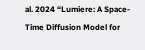al. 2024 “Lumiere: A Space-Time Diffusion Model for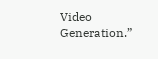Video Generation.”